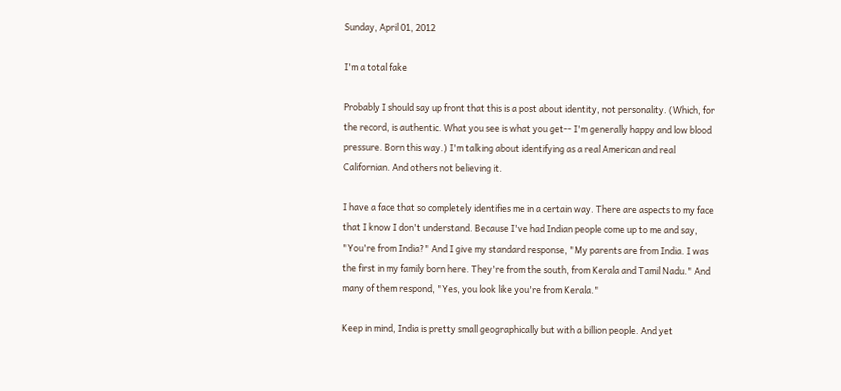Sunday, April 01, 2012

I'm a total fake

Probably I should say up front that this is a post about identity, not personality. (Which, for the record, is authentic. What you see is what you get-- I'm generally happy and low blood pressure. Born this way.) I'm talking about identifying as a real American and real Californian. And others not believing it.

I have a face that so completely identifies me in a certain way. There are aspects to my face that I know I don't understand. Because I've had Indian people come up to me and say, "You're from India?" And I give my standard response, "My parents are from India. I was the first in my family born here. They're from the south, from Kerala and Tamil Nadu." And many of them respond, "Yes, you look like you're from Kerala."

Keep in mind, India is pretty small geographically but with a billion people. And yet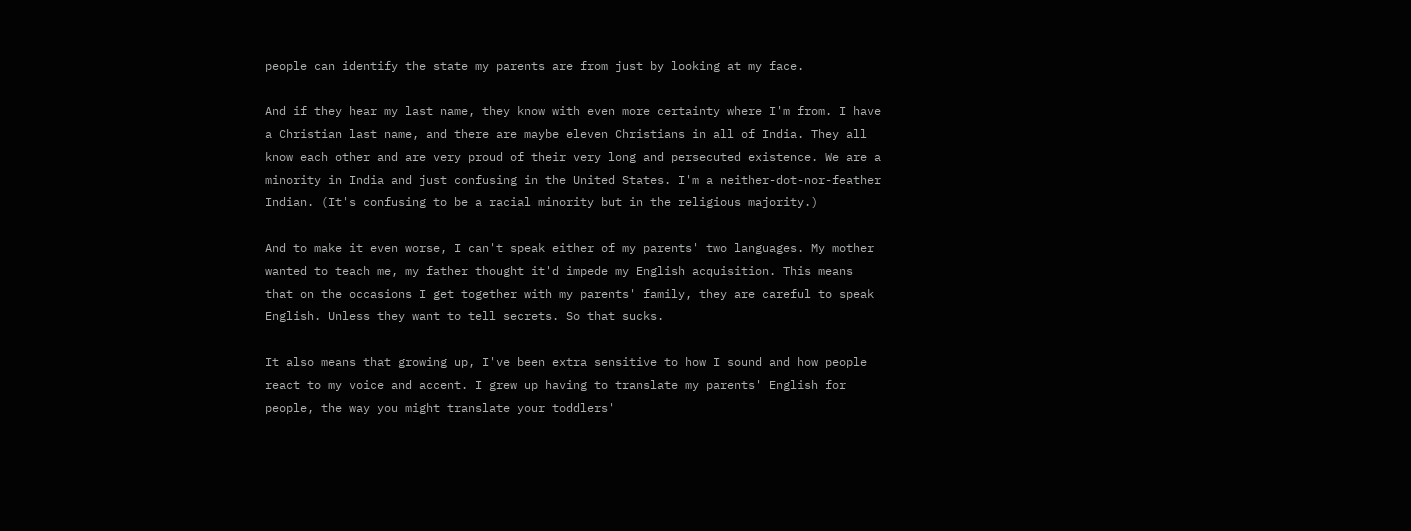people can identify the state my parents are from just by looking at my face.

And if they hear my last name, they know with even more certainty where I'm from. I have a Christian last name, and there are maybe eleven Christians in all of India. They all know each other and are very proud of their very long and persecuted existence. We are a minority in India and just confusing in the United States. I'm a neither-dot-nor-feather Indian. (It's confusing to be a racial minority but in the religious majority.)

And to make it even worse, I can't speak either of my parents' two languages. My mother wanted to teach me, my father thought it'd impede my English acquisition. This means that on the occasions I get together with my parents' family, they are careful to speak English. Unless they want to tell secrets. So that sucks.

It also means that growing up, I've been extra sensitive to how I sound and how people react to my voice and accent. I grew up having to translate my parents' English for people, the way you might translate your toddlers'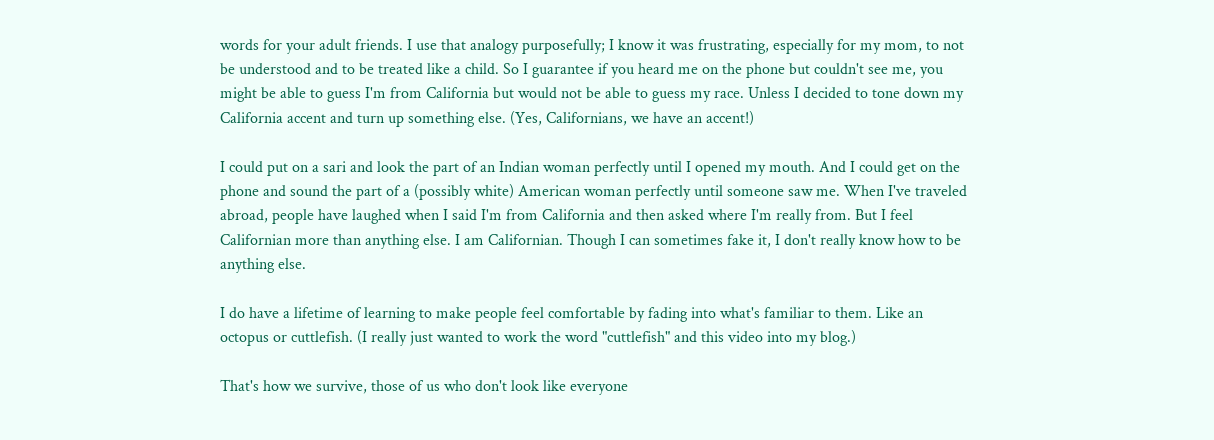words for your adult friends. I use that analogy purposefully; I know it was frustrating, especially for my mom, to not be understood and to be treated like a child. So I guarantee if you heard me on the phone but couldn't see me, you might be able to guess I'm from California but would not be able to guess my race. Unless I decided to tone down my California accent and turn up something else. (Yes, Californians, we have an accent!)

I could put on a sari and look the part of an Indian woman perfectly until I opened my mouth. And I could get on the phone and sound the part of a (possibly white) American woman perfectly until someone saw me. When I've traveled abroad, people have laughed when I said I'm from California and then asked where I'm really from. But I feel Californian more than anything else. I am Californian. Though I can sometimes fake it, I don't really know how to be anything else.

I do have a lifetime of learning to make people feel comfortable by fading into what's familiar to them. Like an octopus or cuttlefish. (I really just wanted to work the word "cuttlefish" and this video into my blog.)

That's how we survive, those of us who don't look like everyone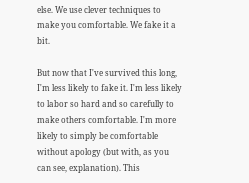else. We use clever techniques to make you comfortable. We fake it a bit.

But now that I've survived this long, I'm less likely to fake it. I'm less likely to labor so hard and so carefully to make others comfortable. I'm more likely to simply be comfortable without apology (but with, as you can see, explanation). This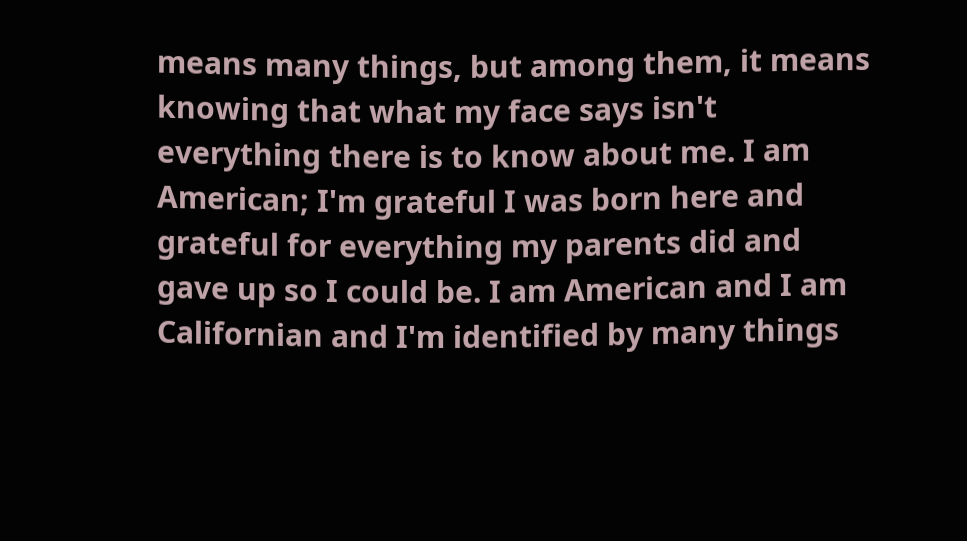means many things, but among them, it means knowing that what my face says isn't everything there is to know about me. I am American; I'm grateful I was born here and grateful for everything my parents did and gave up so I could be. I am American and I am Californian and I'm identified by many things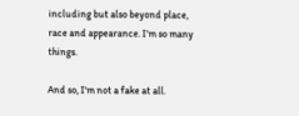including but also beyond place, race and appearance. I'm so many things.

And so, I'm not a fake at all.